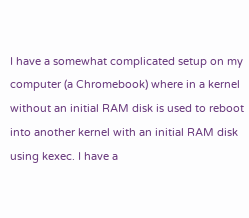I have a somewhat complicated setup on my computer (a Chromebook) where in a kernel without an initial RAM disk is used to reboot into another kernel with an initial RAM disk using kexec. I have a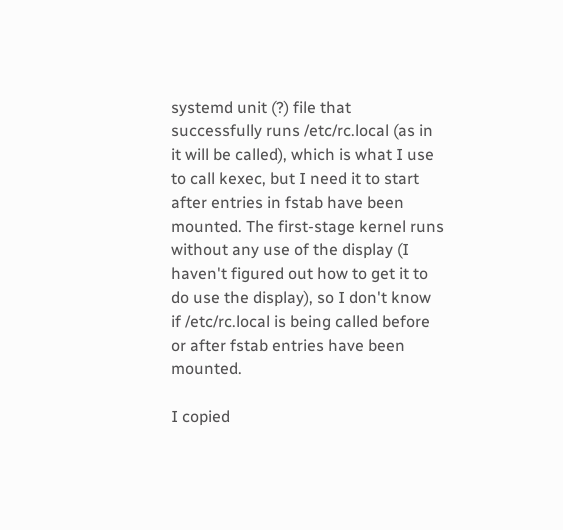systemd unit (?) file that successfully runs /etc/rc.local (as in it will be called), which is what I use to call kexec, but I need it to start after entries in fstab have been mounted. The first-stage kernel runs without any use of the display (I haven't figured out how to get it to do use the display), so I don't know if /etc/rc.local is being called before or after fstab entries have been mounted.

I copied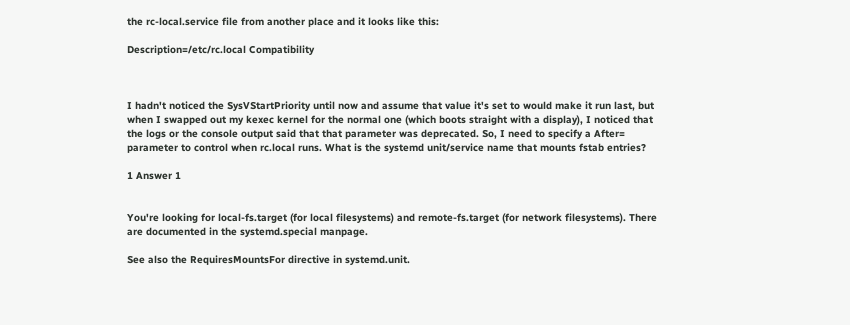the rc-local.service file from another place and it looks like this:

Description=/etc/rc.local Compatibility



I hadn't noticed the SysVStartPriority until now and assume that value it's set to would make it run last, but when I swapped out my kexec kernel for the normal one (which boots straight with a display), I noticed that the logs or the console output said that that parameter was deprecated. So, I need to specify a After= parameter to control when rc.local runs. What is the systemd unit/service name that mounts fstab entries?

1 Answer 1


You're looking for local-fs.target (for local filesystems) and remote-fs.target (for network filesystems). There are documented in the systemd.special manpage.

See also the RequiresMountsFor directive in systemd.unit.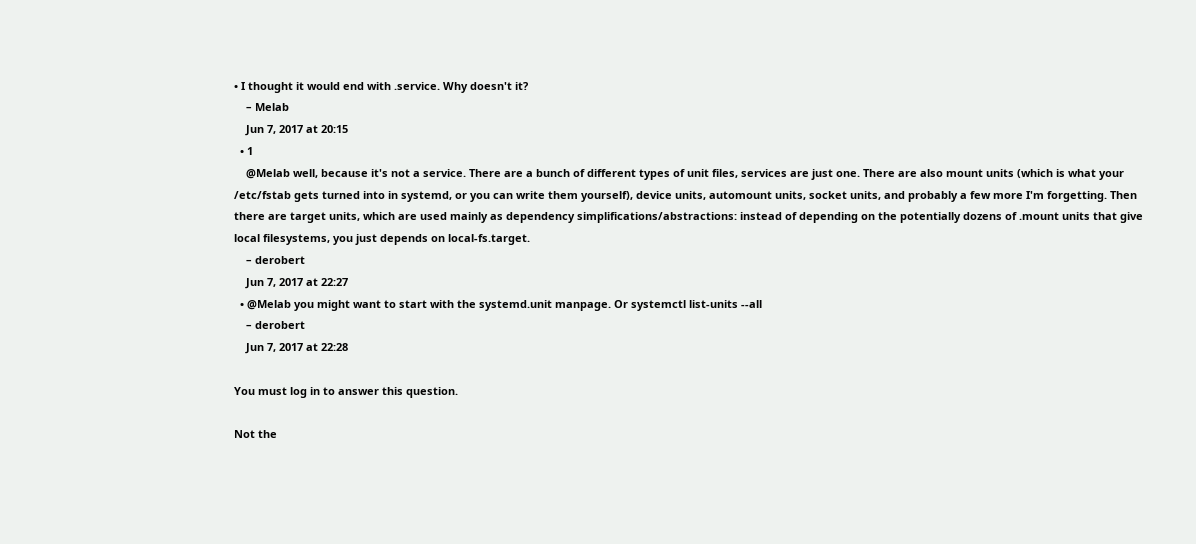• I thought it would end with .service. Why doesn't it?
    – Melab
    Jun 7, 2017 at 20:15
  • 1
    @Melab well, because it's not a service. There are a bunch of different types of unit files, services are just one. There are also mount units (which is what your /etc/fstab gets turned into in systemd, or you can write them yourself), device units, automount units, socket units, and probably a few more I'm forgetting. Then there are target units, which are used mainly as dependency simplifications/abstractions: instead of depending on the potentially dozens of .mount units that give local filesystems, you just depends on local-fs.target.
    – derobert
    Jun 7, 2017 at 22:27
  • @Melab you might want to start with the systemd.unit manpage. Or systemctl list-units --all
    – derobert
    Jun 7, 2017 at 22:28

You must log in to answer this question.

Not the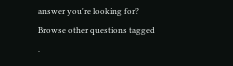answer you're looking for? Browse other questions tagged .